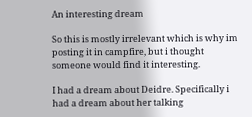An interesting dream

So this is mostly irrelevant which is why im posting it in campfire, but i thought someone would find it interesting.

I had a dream about Deidre. Specifically i had a dream about her talking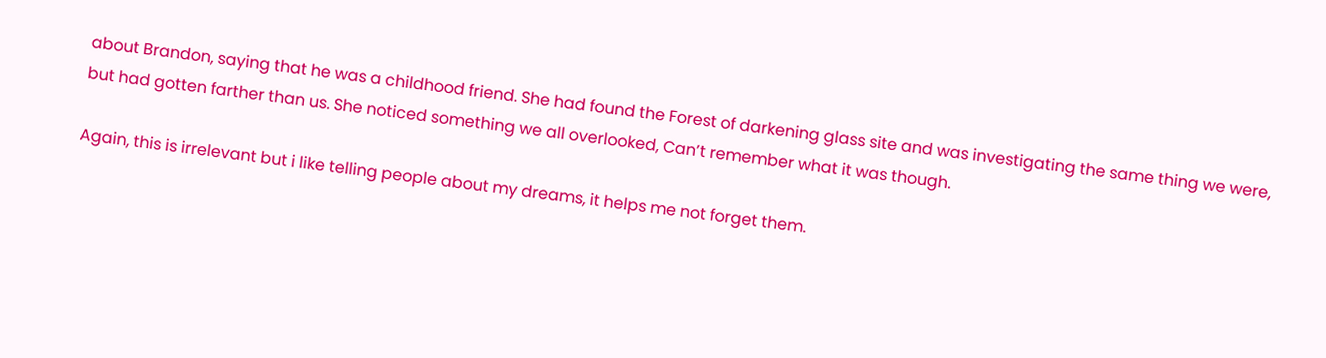about Brandon, saying that he was a childhood friend. She had found the Forest of darkening glass site and was investigating the same thing we were, but had gotten farther than us. She noticed something we all overlooked, Can’t remember what it was though.

Again, this is irrelevant but i like telling people about my dreams, it helps me not forget them.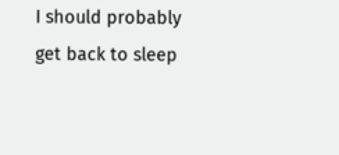I should probably get back to sleep